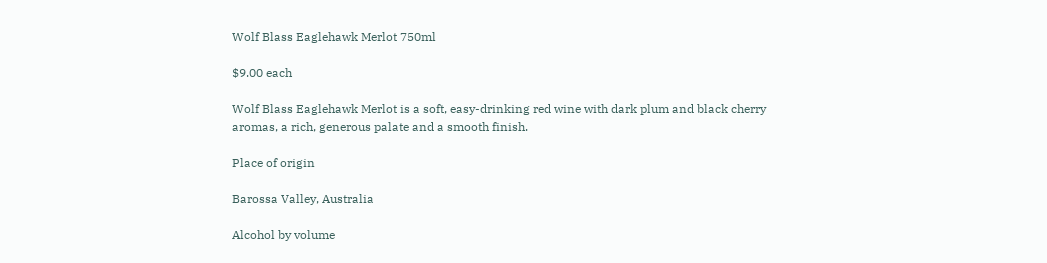Wolf Blass Eaglehawk Merlot 750ml

$9.00 each

Wolf Blass Eaglehawk Merlot is a soft, easy-drinking red wine with dark plum and black cherry aromas, a rich, generous palate and a smooth finish.

Place of origin

Barossa Valley, Australia

Alcohol by volume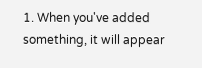1. When you've added something, it will appear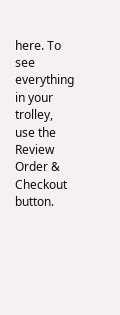here. To see everything in your trolley, use the Review Order & Checkout button.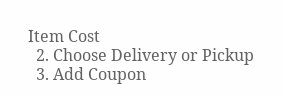Item Cost
  2. Choose Delivery or Pickup
  3. Add Coupon